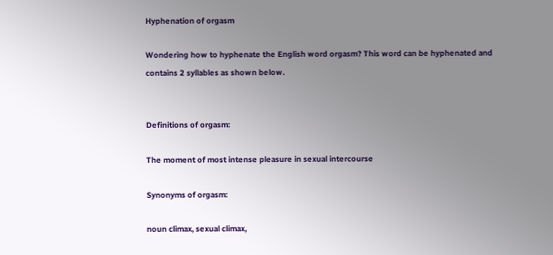Hyphenation of orgasm

Wondering how to hyphenate the English word orgasm? This word can be hyphenated and contains 2 syllables as shown below.


Definitions of orgasm:

The moment of most intense pleasure in sexual intercourse

Synonyms of orgasm:

noun climax, sexual climax,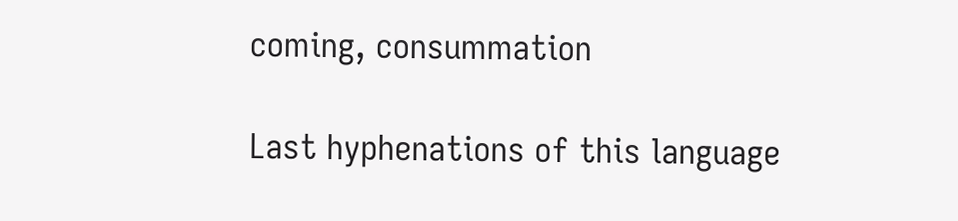coming, consummation

Last hyphenations of this language